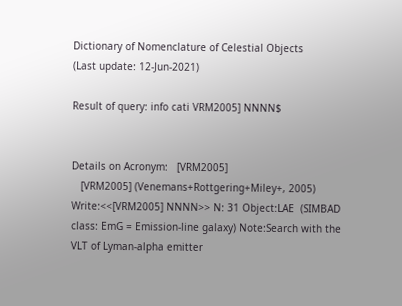Dictionary of Nomenclature of Celestial Objects
(Last update: 12-Jun-2021)

Result of query: info cati VRM2005] NNNN$


Details on Acronym:   [VRM2005]
   [VRM2005] (Venemans+Rottgering+Miley+, 2005) Write:<<[VRM2005] NNNN>> N: 31 Object:LAE  (SIMBAD class: EmG = Emission-line galaxy) Note:Search with the VLT of Lyman-alpha emitter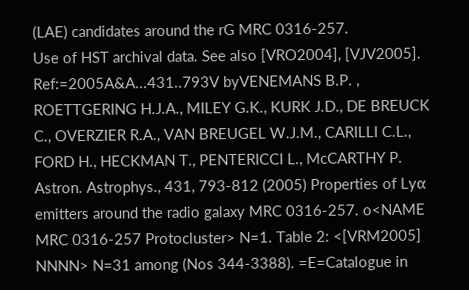(LAE) candidates around the rG MRC 0316-257.
Use of HST archival data. See also [VRO2004], [VJV2005]. Ref:=2005A&A...431..793V byVENEMANS B.P. , ROETTGERING H.J.A., MILEY G.K., KURK J.D., DE BREUCK C., OVERZIER R.A., VAN BREUGEL W.J.M., CARILLI C.L., FORD H., HECKMAN T., PENTERICCI L., McCARTHY P. Astron. Astrophys., 431, 793-812 (2005) Properties of Lyα emitters around the radio galaxy MRC 0316-257. o<NAME MRC 0316-257 Protocluster> N=1. Table 2: <[VRM2005] NNNN> N=31 among (Nos 344-3388). =E=Catalogue in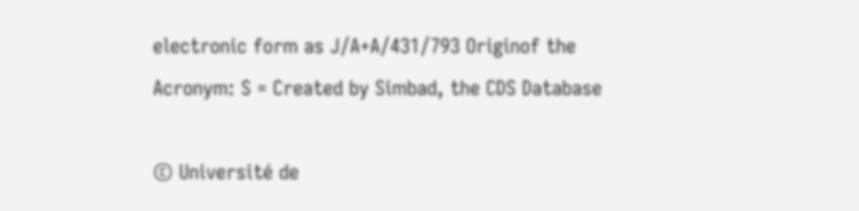electronic form as J/A+A/431/793 Originof the Acronym: S = Created by Simbad, the CDS Database

© Université de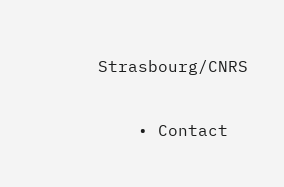Strasbourg/CNRS

    • Contact